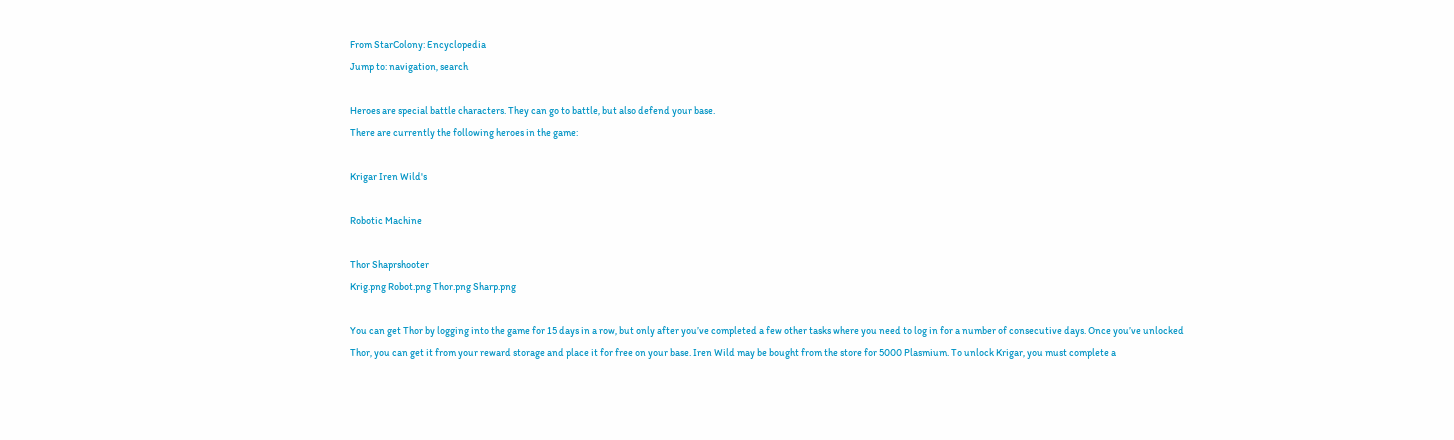From StarColony: Encyclopedia
Jump to: navigation, search

Heroes are special battle characters. They can go to battle, but also defend your base.
There are currently the following heroes in the game:

Krigar Iren Wild's

Robotic Machine

Thor Shaprshooter
Krig.png Robot.png Thor.png Sharp.png

You can get Thor by logging into the game for 15 days in a row, but only after you’ve completed a few other tasks where you need to log in for a number of consecutive days. Once you’ve unlocked Thor, you can get it from your reward storage and place it for free on your base. Iren Wild may be bought from the store for 5000 Plasmium. To unlock Krigar, you must complete a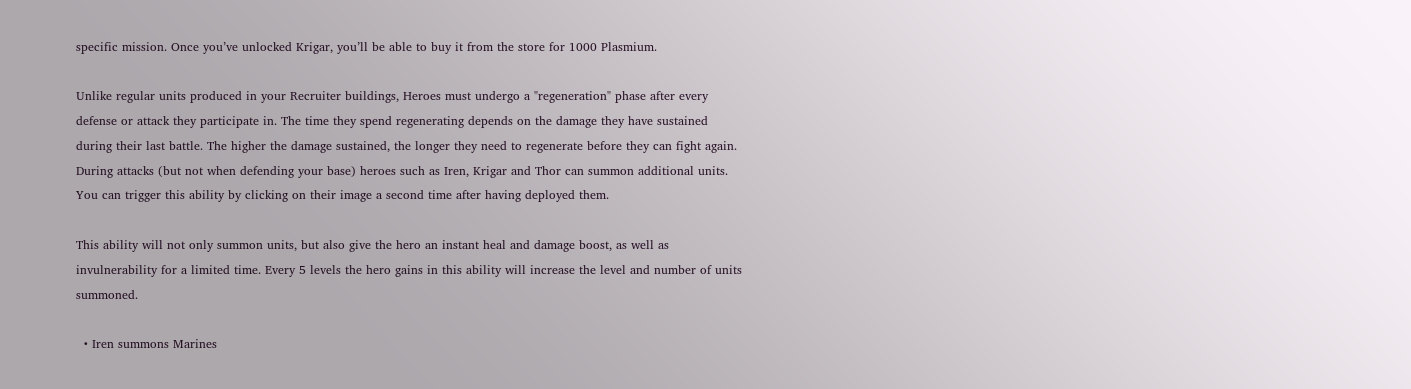specific mission. Once you’ve unlocked Krigar, you’ll be able to buy it from the store for 1000 Plasmium.

Unlike regular units produced in your Recruiter buildings, Heroes must undergo a "regeneration" phase after every defense or attack they participate in. The time they spend regenerating depends on the damage they have sustained during their last battle. The higher the damage sustained, the longer they need to regenerate before they can fight again. During attacks (but not when defending your base) heroes such as Iren, Krigar and Thor can summon additional units. You can trigger this ability by clicking on their image a second time after having deployed them.

This ability will not only summon units, but also give the hero an instant heal and damage boost, as well as invulnerability for a limited time. Every 5 levels the hero gains in this ability will increase the level and number of units summoned.

  • Iren summons Marines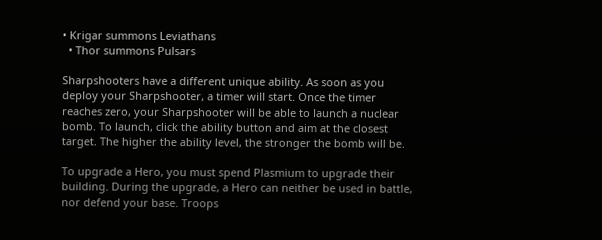• Krigar summons Leviathans
  • Thor summons Pulsars

Sharpshooters have a different unique ability. As soon as you deploy your Sharpshooter, a timer will start. Once the timer reaches zero, your Sharpshooter will be able to launch a nuclear bomb. To launch, click the ability button and aim at the closest target. The higher the ability level, the stronger the bomb will be.

To upgrade a Hero, you must spend Plasmium to upgrade their building. During the upgrade, a Hero can neither be used in battle, nor defend your base. Troops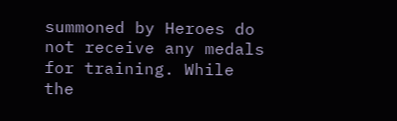summoned by Heroes do not receive any medals for training. While the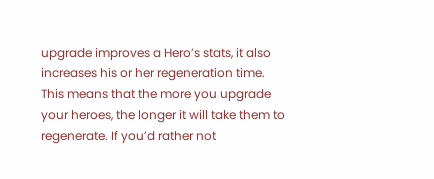upgrade improves a Hero’s stats, it also increases his or her regeneration time. This means that the more you upgrade your heroes, the longer it will take them to regenerate. If you’d rather not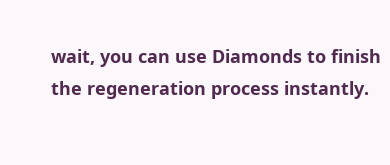wait, you can use Diamonds to finish the regeneration process instantly.